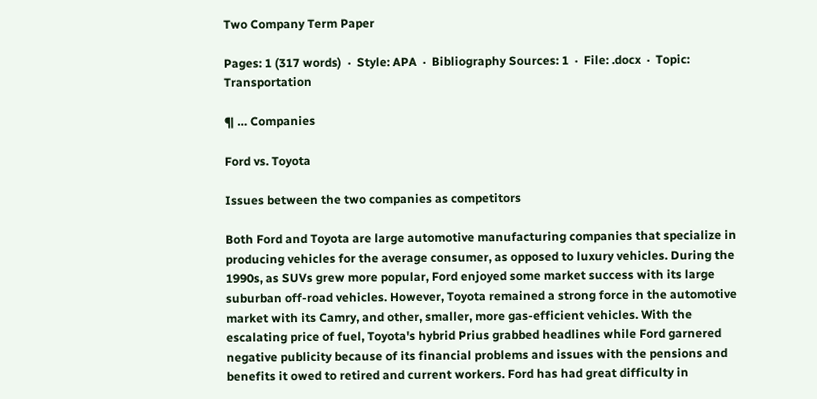Two Company Term Paper

Pages: 1 (317 words)  ·  Style: APA  ·  Bibliography Sources: 1  ·  File: .docx  ·  Topic: Transportation

¶ … Companies

Ford vs. Toyota

Issues between the two companies as competitors

Both Ford and Toyota are large automotive manufacturing companies that specialize in producing vehicles for the average consumer, as opposed to luxury vehicles. During the 1990s, as SUVs grew more popular, Ford enjoyed some market success with its large suburban off-road vehicles. However, Toyota remained a strong force in the automotive market with its Camry, and other, smaller, more gas-efficient vehicles. With the escalating price of fuel, Toyota's hybrid Prius grabbed headlines while Ford garnered negative publicity because of its financial problems and issues with the pensions and benefits it owed to retired and current workers. Ford has had great difficulty in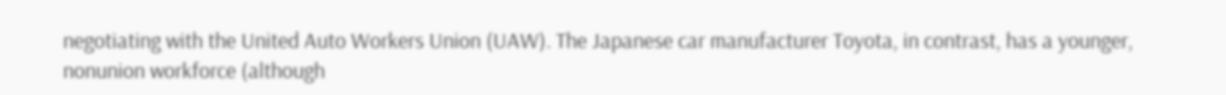negotiating with the United Auto Workers Union (UAW). The Japanese car manufacturer Toyota, in contrast, has a younger, nonunion workforce (although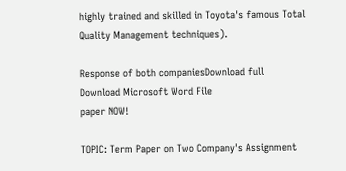highly trained and skilled in Toyota's famous Total Quality Management techniques).

Response of both companiesDownload full Download Microsoft Word File
paper NOW!

TOPIC: Term Paper on Two Company's Assignment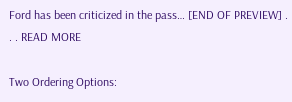Ford has been criticized in the pass… [END OF PREVIEW] . . . READ MORE

Two Ordering Options: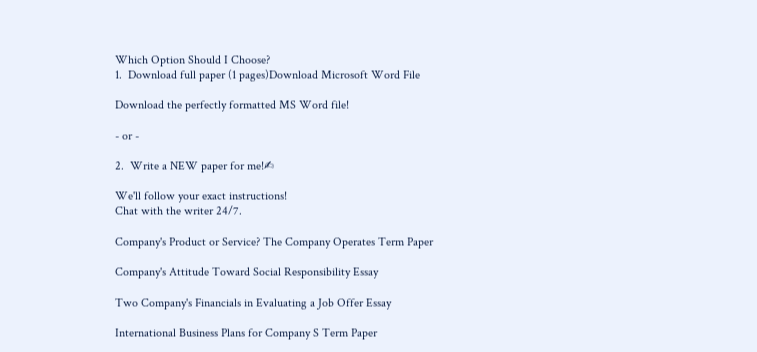Which Option Should I Choose?
1.  Download full paper (1 pages)Download Microsoft Word File

Download the perfectly formatted MS Word file!

- or -

2.  Write a NEW paper for me!✍

We'll follow your exact instructions!
Chat with the writer 24/7.

Company's Product or Service? The Company Operates Term Paper

Company's Attitude Toward Social Responsibility Essay

Two Company's Financials in Evaluating a Job Offer Essay

International Business Plans for Company S Term Paper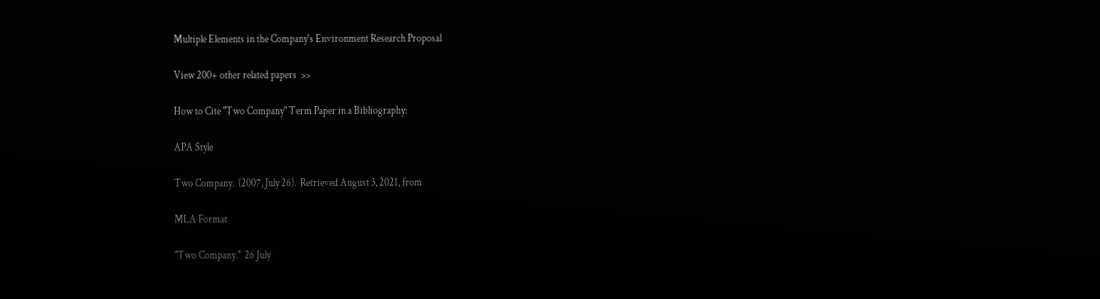Multiple Elements in the Company's Environment Research Proposal

View 200+ other related papers  >>

How to Cite "Two Company" Term Paper in a Bibliography:

APA Style

Two Company.  (2007, July 26).  Retrieved August 3, 2021, from

MLA Format

"Two Company."  26 July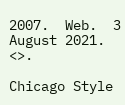2007.  Web.  3 August 2021. <>.

Chicago Style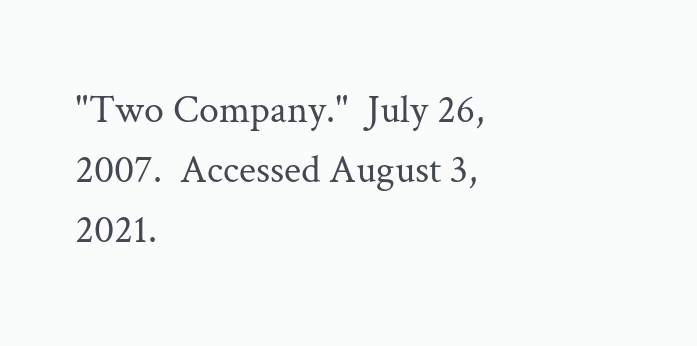"Two Company."  July 26, 2007.  Accessed August 3, 2021.